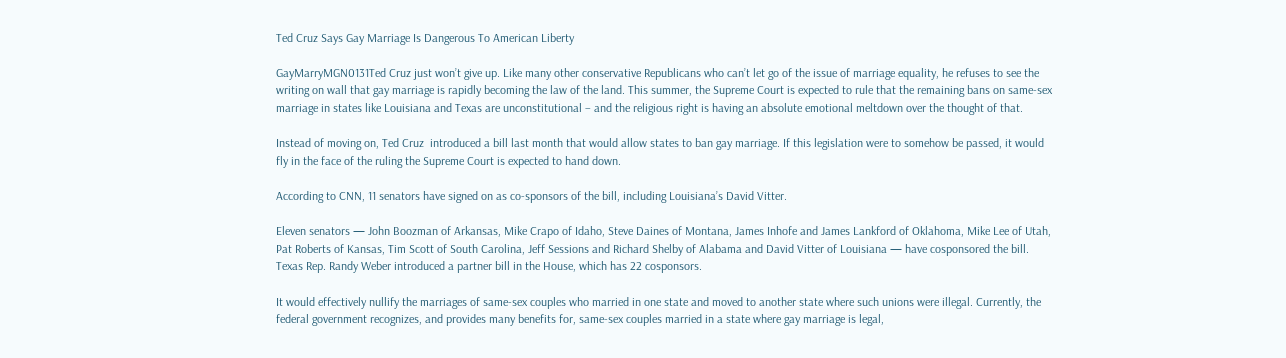Ted Cruz Says Gay Marriage Is Dangerous To American Liberty

GayMarryMGN0131Ted Cruz just won’t give up. Like many other conservative Republicans who can’t let go of the issue of marriage equality, he refuses to see the writing on wall that gay marriage is rapidly becoming the law of the land. This summer, the Supreme Court is expected to rule that the remaining bans on same-sex marriage in states like Louisiana and Texas are unconstitutional – and the religious right is having an absolute emotional meltdown over the thought of that.

Instead of moving on, Ted Cruz  introduced a bill last month that would allow states to ban gay marriage. If this legislation were to somehow be passed, it would fly in the face of the ruling the Supreme Court is expected to hand down.

According to CNN, 11 senators have signed on as co-sponsors of the bill, including Louisiana’s David Vitter.

Eleven senators — John Boozman of Arkansas, Mike Crapo of Idaho, Steve Daines of Montana, James Inhofe and James Lankford of Oklahoma, Mike Lee of Utah, Pat Roberts of Kansas, Tim Scott of South Carolina, Jeff Sessions and Richard Shelby of Alabama and David Vitter of Louisiana — have cosponsored the bill. Texas Rep. Randy Weber introduced a partner bill in the House, which has 22 cosponsors.

It would effectively nullify the marriages of same-sex couples who married in one state and moved to another state where such unions were illegal. Currently, the federal government recognizes, and provides many benefits for, same-sex couples married in a state where gay marriage is legal,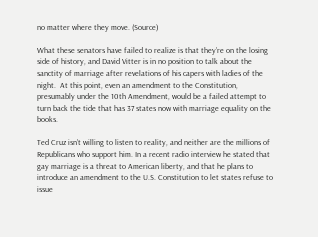no matter where they move. (Source)

What these senators have failed to realize is that they’re on the losing side of history, and David Vitter is in no position to talk about the sanctity of marriage after revelations of his capers with ladies of the night.  At this point, even an amendment to the Constitution, presumably under the 10th Amendment, would be a failed attempt to turn back the tide that has 37 states now with marriage equality on the books.

Ted Cruz isn’t willing to listen to reality, and neither are the millions of Republicans who support him. In a recent radio interview he stated that gay marriage is a threat to American liberty, and that he plans to introduce an amendment to the U.S. Constitution to let states refuse to issue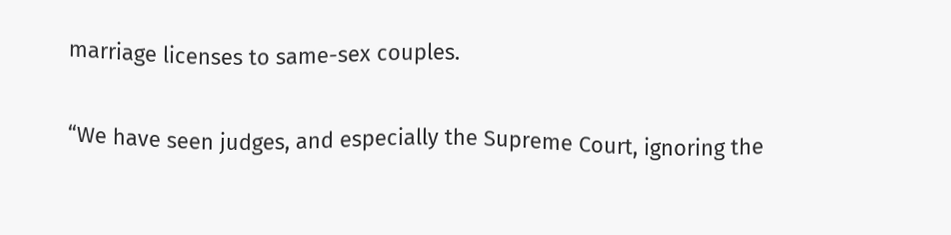marriage licenses to same-sex couples.

“We have seen judges, and especially the Supreme Court, ignoring the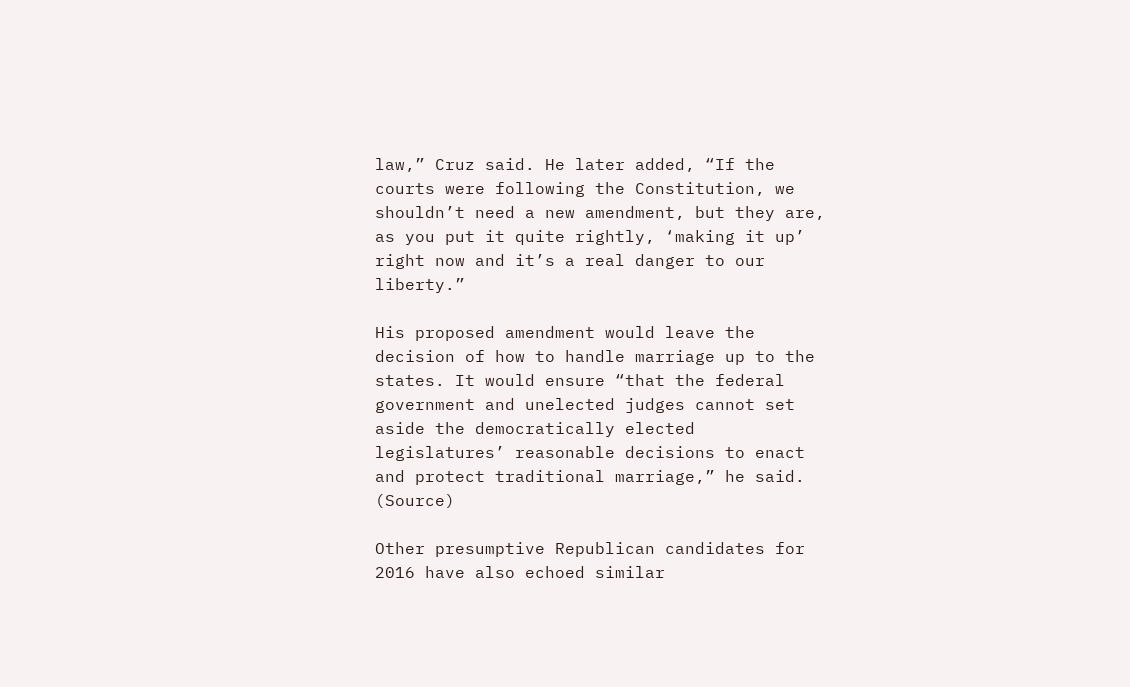law,” Cruz said. He later added, “If the courts were following the Constitution, we shouldn’t need a new amendment, but they are, as you put it quite rightly, ‘making it up’ right now and it’s a real danger to our liberty.”

His proposed amendment would leave the decision of how to handle marriage up to the states. It would ensure “that the federal government and unelected judges cannot set aside the democratically elected legislatures’ reasonable decisions to enact and protect traditional marriage,” he said. (Source)

Other presumptive Republican candidates for 2016 have also echoed similar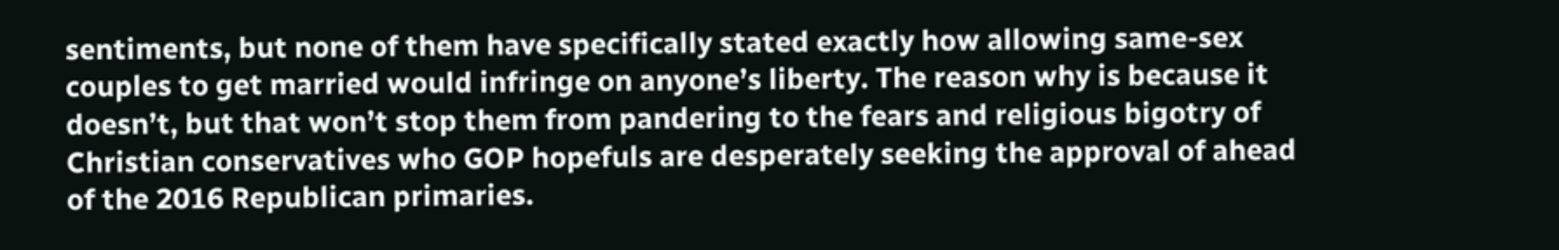sentiments, but none of them have specifically stated exactly how allowing same-sex couples to get married would infringe on anyone’s liberty. The reason why is because it doesn’t, but that won’t stop them from pandering to the fears and religious bigotry of Christian conservatives who GOP hopefuls are desperately seeking the approval of ahead of the 2016 Republican primaries.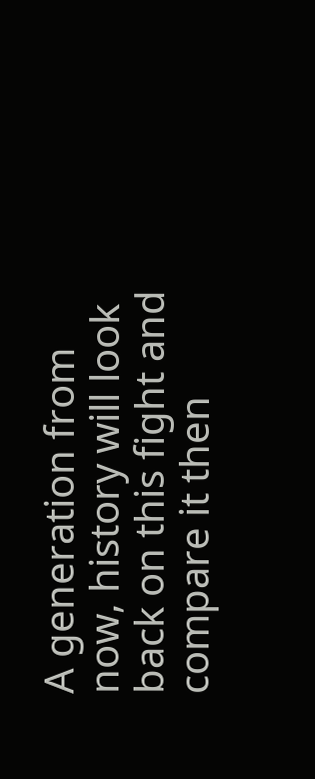A generation from now, history will look back on this fight and compare it then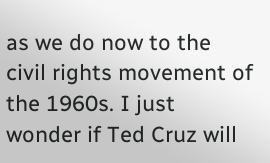as we do now to the civil rights movement of the 1960s. I just wonder if Ted Cruz will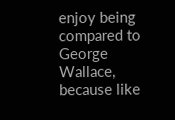enjoy being compared to George Wallace, because like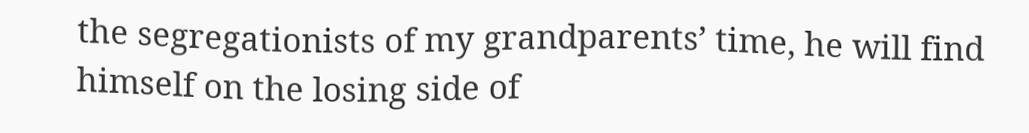the segregationists of my grandparents’ time, he will find himself on the losing side of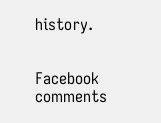history.


Facebook comments